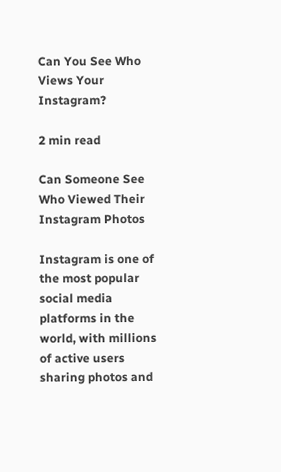Can You See Who Views Your Instagram?

2 min read

Can Someone See Who Viewed Their Instagram Photos

Instagram is one of the most popular social media platforms in the world, with millions of active users sharing photos and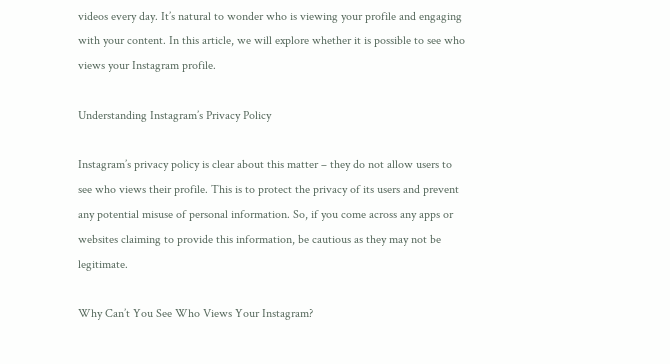videos every day. It’s natural to wonder who is viewing your profile and engaging with your content. In this article, we will explore whether it is possible to see who views your Instagram profile.

Understanding Instagram’s Privacy Policy

Instagram’s privacy policy is clear about this matter – they do not allow users to see who views their profile. This is to protect the privacy of its users and prevent any potential misuse of personal information. So, if you come across any apps or websites claiming to provide this information, be cautious as they may not be legitimate.

Why Can’t You See Who Views Your Instagram?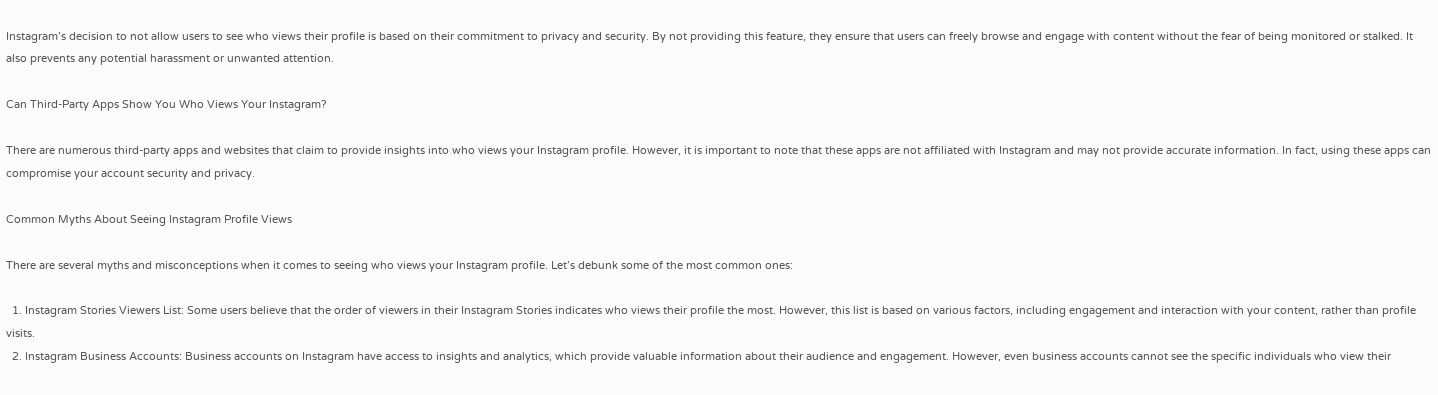Instagram’s decision to not allow users to see who views their profile is based on their commitment to privacy and security. By not providing this feature, they ensure that users can freely browse and engage with content without the fear of being monitored or stalked. It also prevents any potential harassment or unwanted attention.

Can Third-Party Apps Show You Who Views Your Instagram?

There are numerous third-party apps and websites that claim to provide insights into who views your Instagram profile. However, it is important to note that these apps are not affiliated with Instagram and may not provide accurate information. In fact, using these apps can compromise your account security and privacy.

Common Myths About Seeing Instagram Profile Views

There are several myths and misconceptions when it comes to seeing who views your Instagram profile. Let’s debunk some of the most common ones:

  1. Instagram Stories Viewers List: Some users believe that the order of viewers in their Instagram Stories indicates who views their profile the most. However, this list is based on various factors, including engagement and interaction with your content, rather than profile visits.
  2. Instagram Business Accounts: Business accounts on Instagram have access to insights and analytics, which provide valuable information about their audience and engagement. However, even business accounts cannot see the specific individuals who view their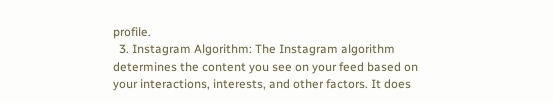profile.
  3. Instagram Algorithm: The Instagram algorithm determines the content you see on your feed based on your interactions, interests, and other factors. It does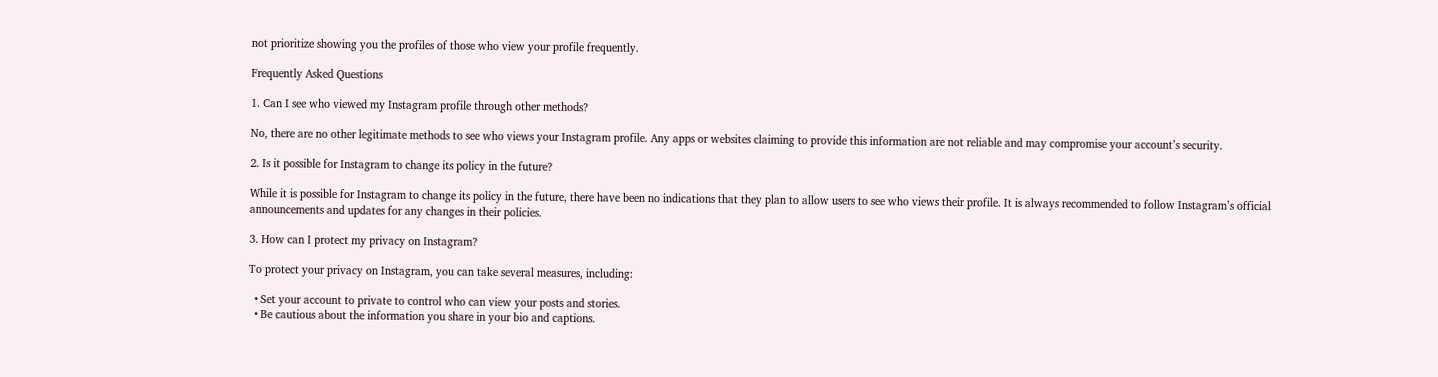not prioritize showing you the profiles of those who view your profile frequently.

Frequently Asked Questions

1. Can I see who viewed my Instagram profile through other methods?

No, there are no other legitimate methods to see who views your Instagram profile. Any apps or websites claiming to provide this information are not reliable and may compromise your account’s security.

2. Is it possible for Instagram to change its policy in the future?

While it is possible for Instagram to change its policy in the future, there have been no indications that they plan to allow users to see who views their profile. It is always recommended to follow Instagram’s official announcements and updates for any changes in their policies.

3. How can I protect my privacy on Instagram?

To protect your privacy on Instagram, you can take several measures, including:

  • Set your account to private to control who can view your posts and stories.
  • Be cautious about the information you share in your bio and captions.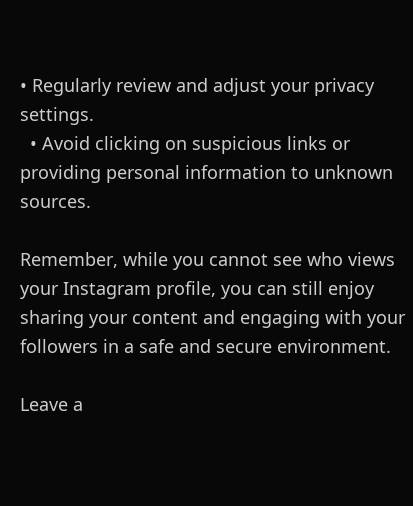• Regularly review and adjust your privacy settings.
  • Avoid clicking on suspicious links or providing personal information to unknown sources.

Remember, while you cannot see who views your Instagram profile, you can still enjoy sharing your content and engaging with your followers in a safe and secure environment.

Leave a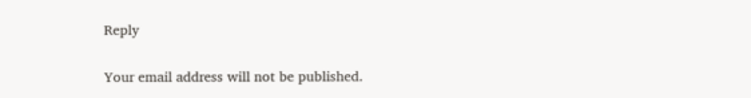Reply

Your email address will not be published.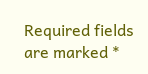Required fields are marked *